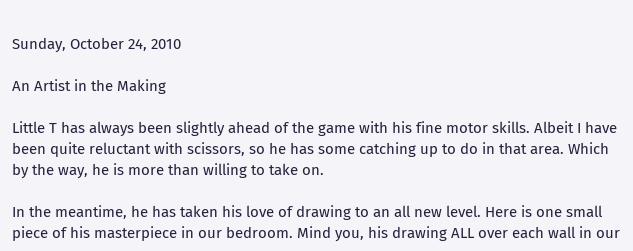Sunday, October 24, 2010

An Artist in the Making

Little T has always been slightly ahead of the game with his fine motor skills. Albeit I have been quite reluctant with scissors, so he has some catching up to do in that area. Which by the way, he is more than willing to take on.

In the meantime, he has taken his love of drawing to an all new level. Here is one small piece of his masterpiece in our bedroom. Mind you, his drawing ALL over each wall in our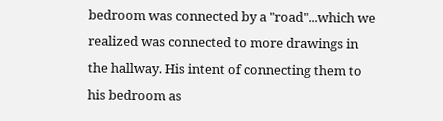bedroom was connected by a "road"...which we realized was connected to more drawings in the hallway. His intent of connecting them to his bedroom as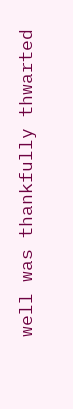well was thankfully thwarted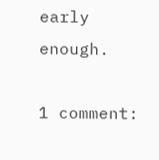early enough.

1 comment: